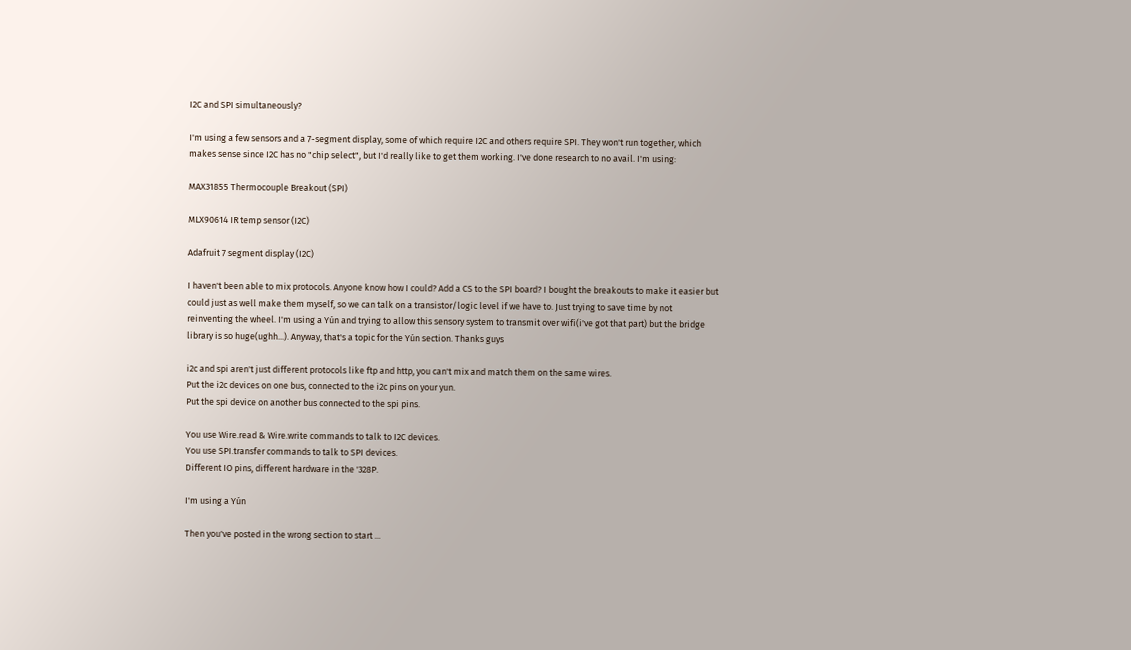I2C and SPI simultaneously?

I'm using a few sensors and a 7-segment display, some of which require I2C and others require SPI. They won't run together, which makes sense since I2C has no "chip select", but I'd really like to get them working. I've done research to no avail. I'm using:

MAX31855 Thermocouple Breakout (SPI)

MLX90614 IR temp sensor (I2C)

Adafruit 7 segment display (I2C)

I haven't been able to mix protocols. Anyone know how I could? Add a CS to the SPI board? I bought the breakouts to make it easier but could just as well make them myself, so we can talk on a transistor/logic level if we have to. Just trying to save time by not reinventing the wheel. I'm using a Yún and trying to allow this sensory system to transmit over wifi(i've got that part) but the bridge library is so huge(ughh...). Anyway, that's a topic for the Yún section. Thanks guys

i2c and spi aren't just different protocols like ftp and http, you can't mix and match them on the same wires.
Put the i2c devices on one bus, connected to the i2c pins on your yun.
Put the spi device on another bus connected to the spi pins.

You use Wire.read & Wire.write commands to talk to I2C devices.
You use SPI.transfer commands to talk to SPI devices.
Different IO pins, different hardware in the '328P.

I'm using a Yún

Then you've posted in the wrong section to start ...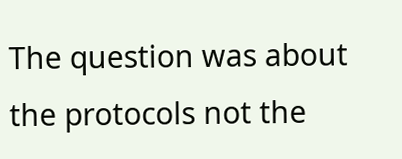The question was about the protocols not the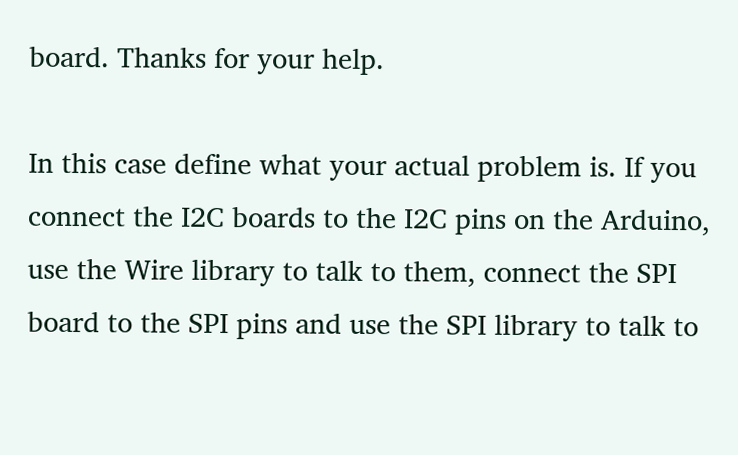board. Thanks for your help.

In this case define what your actual problem is. If you connect the I2C boards to the I2C pins on the Arduino, use the Wire library to talk to them, connect the SPI board to the SPI pins and use the SPI library to talk to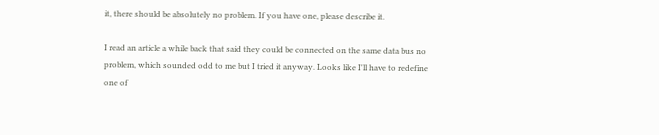it, there should be absolutely no problem. If you have one, please describe it.

I read an article a while back that said they could be connected on the same data bus no problem, which sounded odd to me but I tried it anyway. Looks like I'll have to redefine one of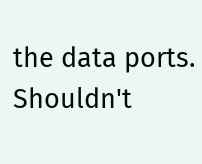the data ports. Shouldn't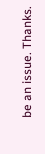be an issue. Thanks.